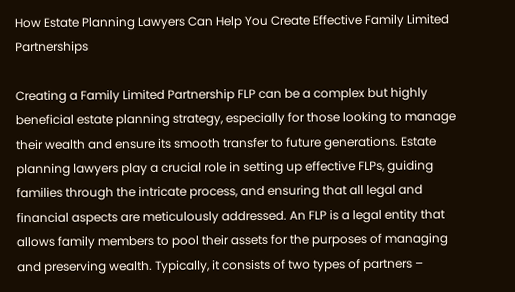How Estate Planning Lawyers Can Help You Create Effective Family Limited Partnerships

Creating a Family Limited Partnership FLP can be a complex but highly beneficial estate planning strategy, especially for those looking to manage their wealth and ensure its smooth transfer to future generations. Estate planning lawyers play a crucial role in setting up effective FLPs, guiding families through the intricate process, and ensuring that all legal and financial aspects are meticulously addressed. An FLP is a legal entity that allows family members to pool their assets for the purposes of managing and preserving wealth. Typically, it consists of two types of partners –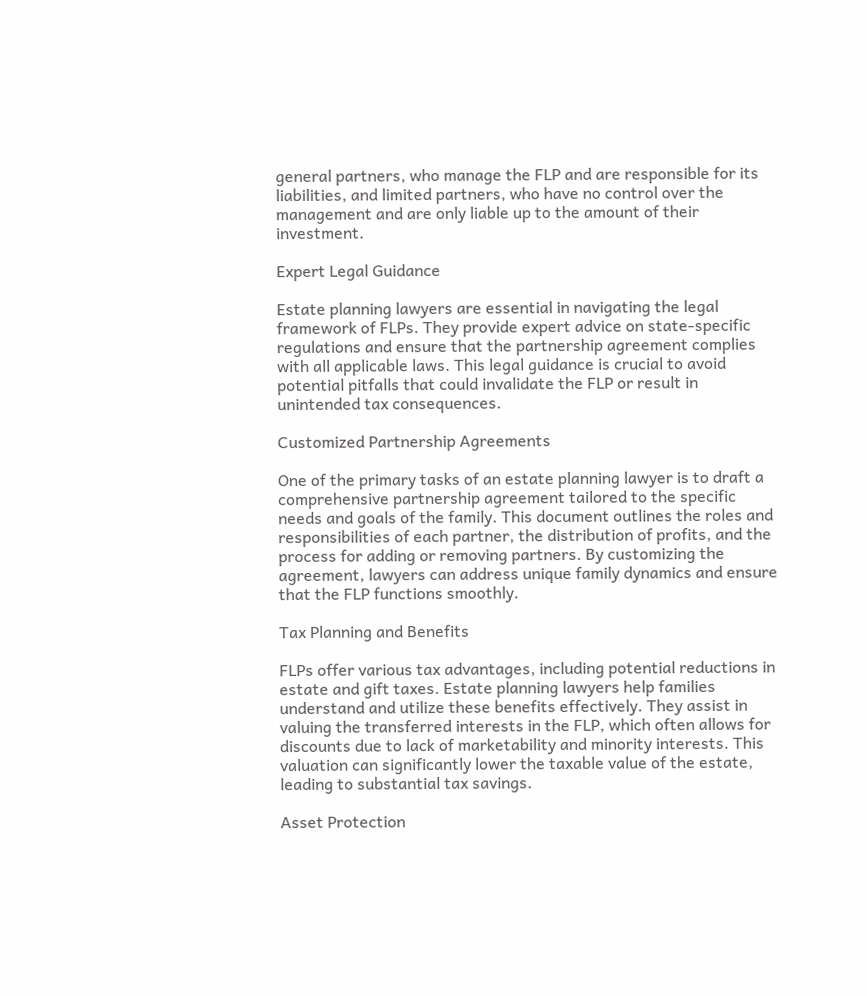general partners, who manage the FLP and are responsible for its liabilities, and limited partners, who have no control over the management and are only liable up to the amount of their investment.

Expert Legal Guidance

Estate planning lawyers are essential in navigating the legal framework of FLPs. They provide expert advice on state-specific regulations and ensure that the partnership agreement complies with all applicable laws. This legal guidance is crucial to avoid potential pitfalls that could invalidate the FLP or result in unintended tax consequences.

Customized Partnership Agreements

One of the primary tasks of an estate planning lawyer is to draft a comprehensive partnership agreement tailored to the specific needs and goals of the family. This document outlines the roles and responsibilities of each partner, the distribution of profits, and the process for adding or removing partners. By customizing the agreement, lawyers can address unique family dynamics and ensure that the FLP functions smoothly.

Tax Planning and Benefits

FLPs offer various tax advantages, including potential reductions in estate and gift taxes. Estate planning lawyers help families understand and utilize these benefits effectively. They assist in valuing the transferred interests in the FLP, which often allows for discounts due to lack of marketability and minority interests. This valuation can significantly lower the taxable value of the estate, leading to substantial tax savings.

Asset Protection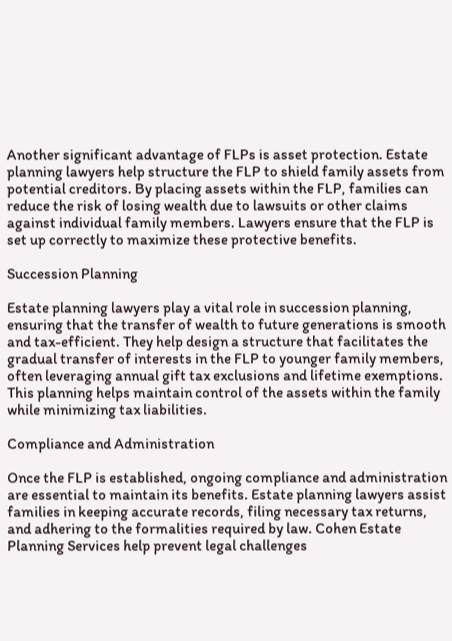Another significant advantage of FLPs is asset protection. Estate planning lawyers help structure the FLP to shield family assets from potential creditors. By placing assets within the FLP, families can reduce the risk of losing wealth due to lawsuits or other claims against individual family members. Lawyers ensure that the FLP is set up correctly to maximize these protective benefits.

Succession Planning

Estate planning lawyers play a vital role in succession planning, ensuring that the transfer of wealth to future generations is smooth and tax-efficient. They help design a structure that facilitates the gradual transfer of interests in the FLP to younger family members, often leveraging annual gift tax exclusions and lifetime exemptions. This planning helps maintain control of the assets within the family while minimizing tax liabilities.

Compliance and Administration

Once the FLP is established, ongoing compliance and administration are essential to maintain its benefits. Estate planning lawyers assist families in keeping accurate records, filing necessary tax returns, and adhering to the formalities required by law. Cohen Estate Planning Services help prevent legal challenges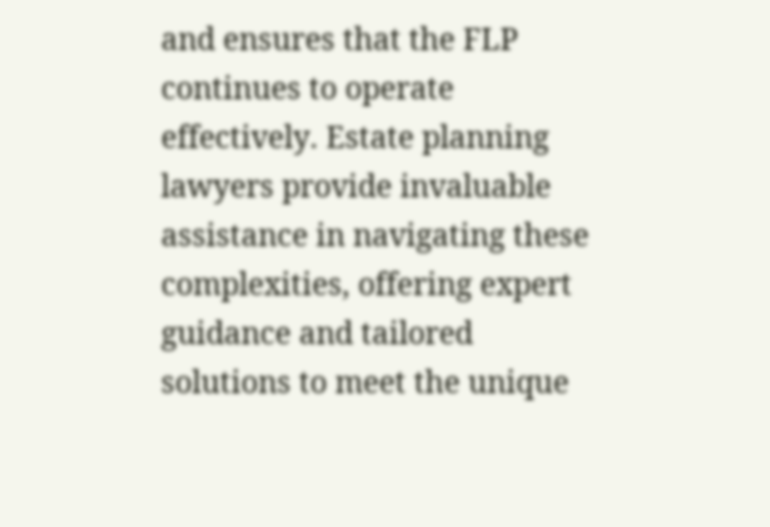and ensures that the FLP continues to operate effectively. Estate planning lawyers provide invaluable assistance in navigating these complexities, offering expert guidance and tailored solutions to meet the unique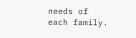needs of each family.